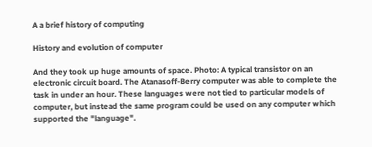A a brief history of computing

History and evolution of computer

And they took up huge amounts of space. Photo: A typical transistor on an electronic circuit board. The Atanasoff-Berry computer was able to complete the task in under an hour. These languages were not tied to particular models of computer, but instead the same program could be used on any computer which supported the "language".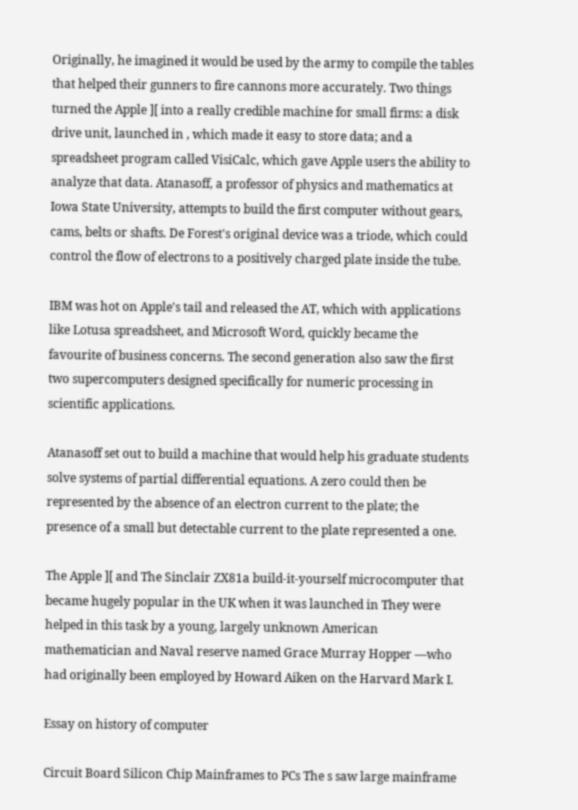Originally, he imagined it would be used by the army to compile the tables that helped their gunners to fire cannons more accurately. Two things turned the Apple ][ into a really credible machine for small firms: a disk drive unit, launched in , which made it easy to store data; and a spreadsheet program called VisiCalc, which gave Apple users the ability to analyze that data. Atanasoff, a professor of physics and mathematics at Iowa State University, attempts to build the first computer without gears, cams, belts or shafts. De Forest's original device was a triode, which could control the flow of electrons to a positively charged plate inside the tube.

IBM was hot on Apple's tail and released the AT, which with applications like Lotusa spreadsheet, and Microsoft Word, quickly became the favourite of business concerns. The second generation also saw the first two supercomputers designed specifically for numeric processing in scientific applications.

Atanasoff set out to build a machine that would help his graduate students solve systems of partial differential equations. A zero could then be represented by the absence of an electron current to the plate; the presence of a small but detectable current to the plate represented a one.

The Apple ][ and The Sinclair ZX81a build-it-yourself microcomputer that became hugely popular in the UK when it was launched in They were helped in this task by a young, largely unknown American mathematician and Naval reserve named Grace Murray Hopper —who had originally been employed by Howard Aiken on the Harvard Mark I.

Essay on history of computer

Circuit Board Silicon Chip Mainframes to PCs The s saw large mainframe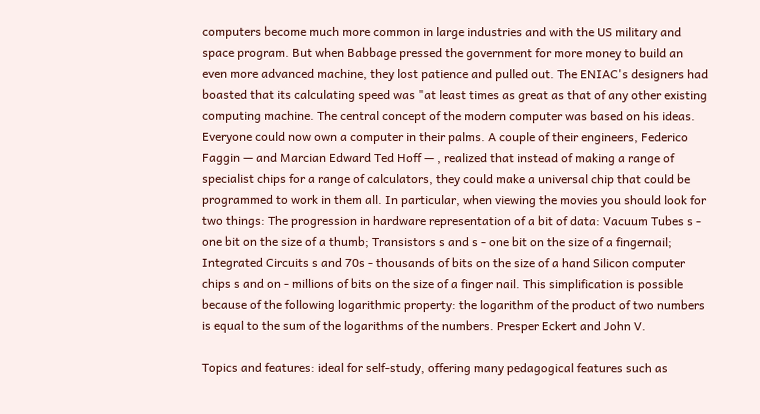computers become much more common in large industries and with the US military and space program. But when Babbage pressed the government for more money to build an even more advanced machine, they lost patience and pulled out. The ENIAC's designers had boasted that its calculating speed was "at least times as great as that of any other existing computing machine. The central concept of the modern computer was based on his ideas. Everyone could now own a computer in their palms. A couple of their engineers, Federico Faggin — and Marcian Edward Ted Hoff — , realized that instead of making a range of specialist chips for a range of calculators, they could make a universal chip that could be programmed to work in them all. In particular, when viewing the movies you should look for two things: The progression in hardware representation of a bit of data: Vacuum Tubes s - one bit on the size of a thumb; Transistors s and s - one bit on the size of a fingernail; Integrated Circuits s and 70s - thousands of bits on the size of a hand Silicon computer chips s and on - millions of bits on the size of a finger nail. This simplification is possible because of the following logarithmic property: the logarithm of the product of two numbers is equal to the sum of the logarithms of the numbers. Presper Eckert and John V.

Topics and features: ideal for self-study, offering many pedagogical features such as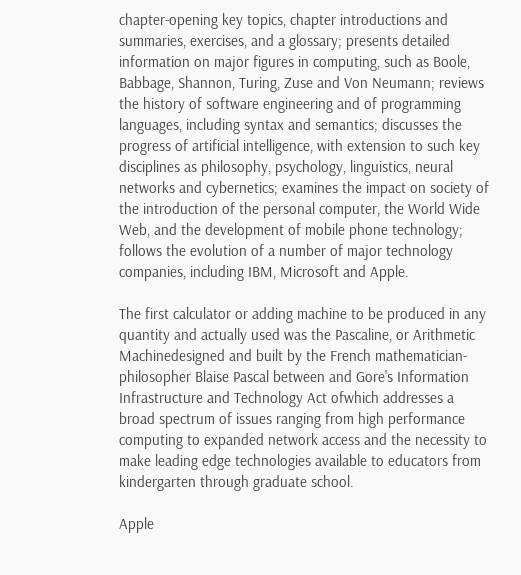chapter-opening key topics, chapter introductions and summaries, exercises, and a glossary; presents detailed information on major figures in computing, such as Boole, Babbage, Shannon, Turing, Zuse and Von Neumann; reviews the history of software engineering and of programming languages, including syntax and semantics; discusses the progress of artificial intelligence, with extension to such key disciplines as philosophy, psychology, linguistics, neural networks and cybernetics; examines the impact on society of the introduction of the personal computer, the World Wide Web, and the development of mobile phone technology; follows the evolution of a number of major technology companies, including IBM, Microsoft and Apple.

The first calculator or adding machine to be produced in any quantity and actually used was the Pascaline, or Arithmetic Machinedesigned and built by the French mathematician-philosopher Blaise Pascal between and Gore's Information Infrastructure and Technology Act ofwhich addresses a broad spectrum of issues ranging from high performance computing to expanded network access and the necessity to make leading edge technologies available to educators from kindergarten through graduate school.

Apple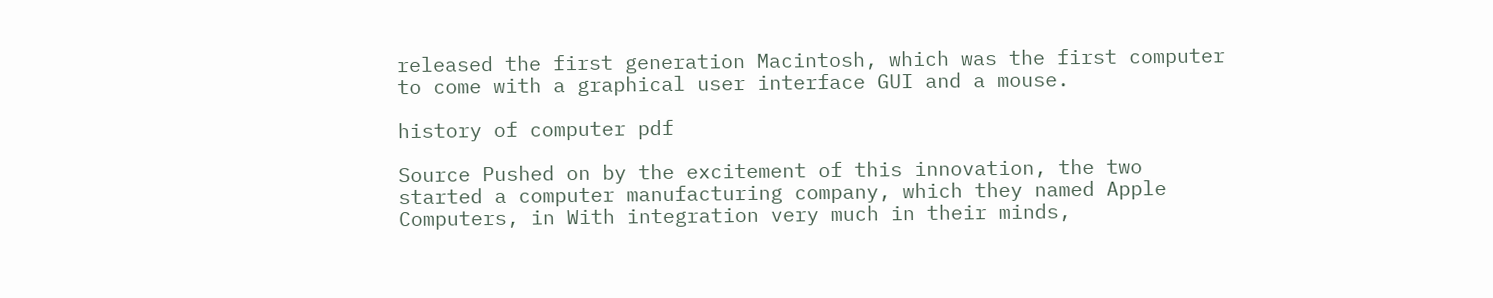released the first generation Macintosh, which was the first computer to come with a graphical user interface GUI and a mouse.

history of computer pdf

Source Pushed on by the excitement of this innovation, the two started a computer manufacturing company, which they named Apple Computers, in With integration very much in their minds,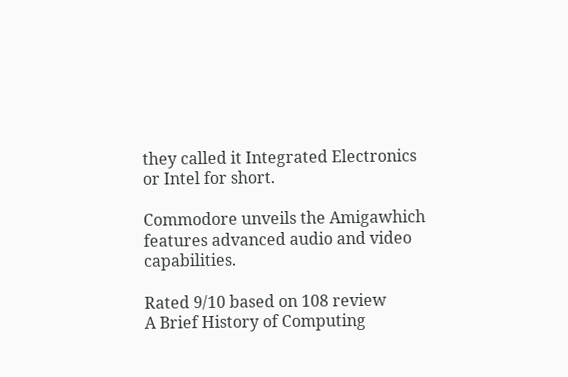they called it Integrated Electronics or Intel for short.

Commodore unveils the Amigawhich features advanced audio and video capabilities.

Rated 9/10 based on 108 review
A Brief History of Computing